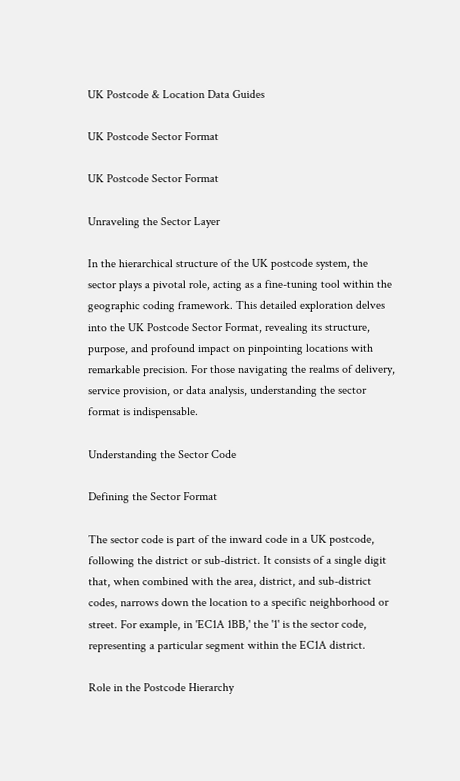UK Postcode & Location Data Guides

UK Postcode Sector Format

UK Postcode Sector Format

Unraveling the Sector Layer

In the hierarchical structure of the UK postcode system, the sector plays a pivotal role, acting as a fine-tuning tool within the geographic coding framework. This detailed exploration delves into the UK Postcode Sector Format, revealing its structure, purpose, and profound impact on pinpointing locations with remarkable precision. For those navigating the realms of delivery, service provision, or data analysis, understanding the sector format is indispensable.

Understanding the Sector Code

Defining the Sector Format

The sector code is part of the inward code in a UK postcode, following the district or sub-district. It consists of a single digit that, when combined with the area, district, and sub-district codes, narrows down the location to a specific neighborhood or street. For example, in 'EC1A 1BB,' the '1' is the sector code, representing a particular segment within the EC1A district.

Role in the Postcode Hierarchy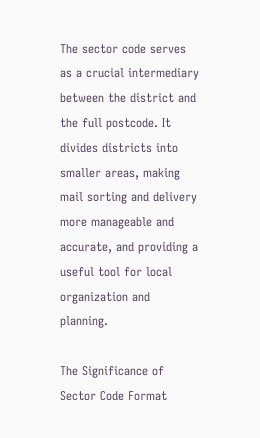The sector code serves as a crucial intermediary between the district and the full postcode. It divides districts into smaller areas, making mail sorting and delivery more manageable and accurate, and providing a useful tool for local organization and planning.

The Significance of Sector Code Format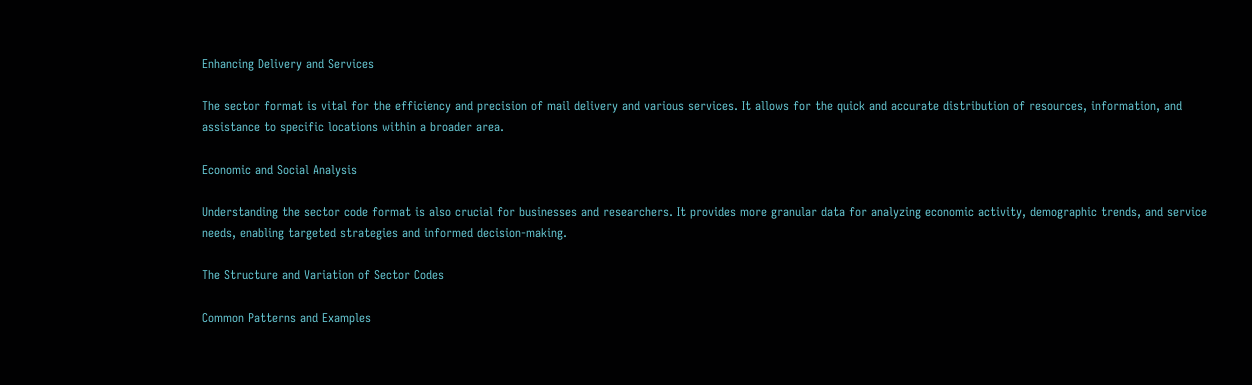Enhancing Delivery and Services

The sector format is vital for the efficiency and precision of mail delivery and various services. It allows for the quick and accurate distribution of resources, information, and assistance to specific locations within a broader area.

Economic and Social Analysis

Understanding the sector code format is also crucial for businesses and researchers. It provides more granular data for analyzing economic activity, demographic trends, and service needs, enabling targeted strategies and informed decision-making.

The Structure and Variation of Sector Codes

Common Patterns and Examples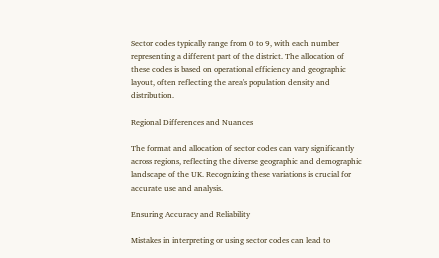Sector codes typically range from 0 to 9, with each number representing a different part of the district. The allocation of these codes is based on operational efficiency and geographic layout, often reflecting the area's population density and distribution.

Regional Differences and Nuances

The format and allocation of sector codes can vary significantly across regions, reflecting the diverse geographic and demographic landscape of the UK. Recognizing these variations is crucial for accurate use and analysis.

Ensuring Accuracy and Reliability

Mistakes in interpreting or using sector codes can lead to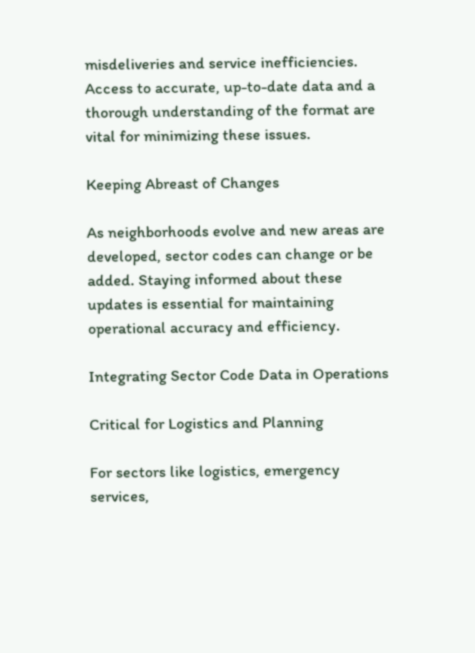misdeliveries and service inefficiencies. Access to accurate, up-to-date data and a thorough understanding of the format are vital for minimizing these issues.

Keeping Abreast of Changes

As neighborhoods evolve and new areas are developed, sector codes can change or be added. Staying informed about these updates is essential for maintaining operational accuracy and efficiency.

Integrating Sector Code Data in Operations

Critical for Logistics and Planning

For sectors like logistics, emergency services,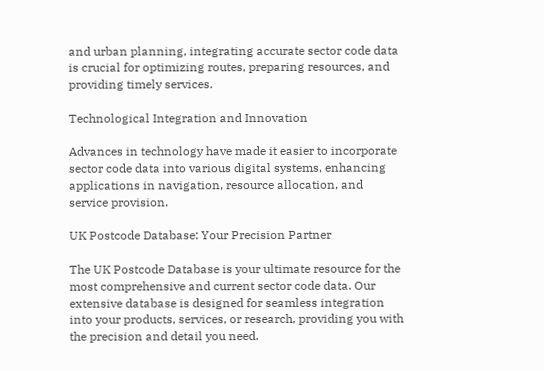and urban planning, integrating accurate sector code data is crucial for optimizing routes, preparing resources, and providing timely services.

Technological Integration and Innovation

Advances in technology have made it easier to incorporate sector code data into various digital systems, enhancing applications in navigation, resource allocation, and service provision.

UK Postcode Database: Your Precision Partner

The UK Postcode Database is your ultimate resource for the most comprehensive and current sector code data. Our extensive database is designed for seamless integration into your products, services, or research, providing you with the precision and detail you need.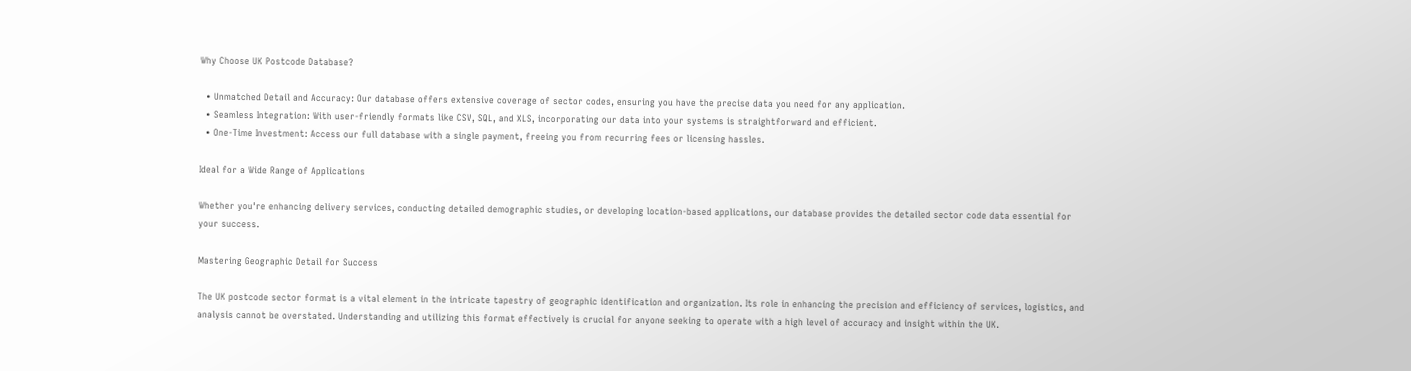Why Choose UK Postcode Database?

  • Unmatched Detail and Accuracy: Our database offers extensive coverage of sector codes, ensuring you have the precise data you need for any application.
  • Seamless Integration: With user-friendly formats like CSV, SQL, and XLS, incorporating our data into your systems is straightforward and efficient.
  • One-Time Investment: Access our full database with a single payment, freeing you from recurring fees or licensing hassles.

Ideal for a Wide Range of Applications

Whether you're enhancing delivery services, conducting detailed demographic studies, or developing location-based applications, our database provides the detailed sector code data essential for your success.

Mastering Geographic Detail for Success

The UK postcode sector format is a vital element in the intricate tapestry of geographic identification and organization. Its role in enhancing the precision and efficiency of services, logistics, and analysis cannot be overstated. Understanding and utilizing this format effectively is crucial for anyone seeking to operate with a high level of accuracy and insight within the UK.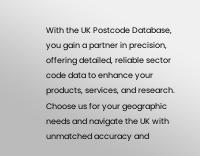With the UK Postcode Database, you gain a partner in precision, offering detailed, reliable sector code data to enhance your products, services, and research. Choose us for your geographic needs and navigate the UK with unmatched accuracy and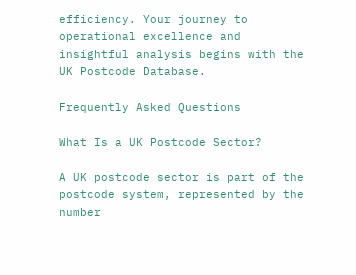efficiency. Your journey to operational excellence and insightful analysis begins with the UK Postcode Database.

Frequently Asked Questions

What Is a UK Postcode Sector?

A UK postcode sector is part of the postcode system, represented by the number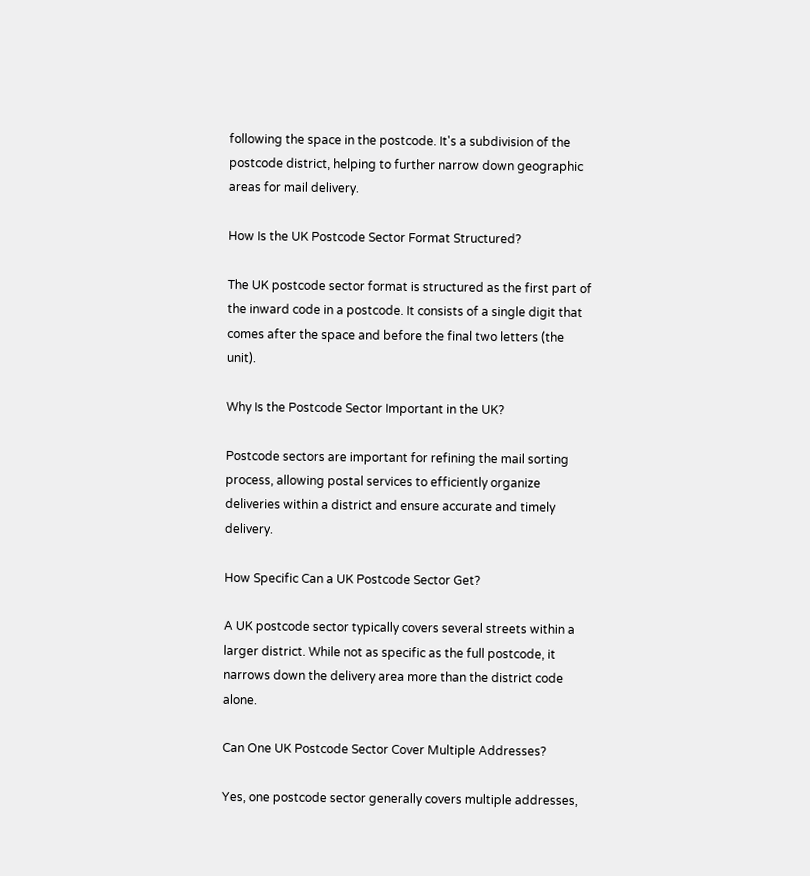following the space in the postcode. It's a subdivision of the postcode district, helping to further narrow down geographic areas for mail delivery.

How Is the UK Postcode Sector Format Structured?

The UK postcode sector format is structured as the first part of the inward code in a postcode. It consists of a single digit that comes after the space and before the final two letters (the unit).

Why Is the Postcode Sector Important in the UK?

Postcode sectors are important for refining the mail sorting process, allowing postal services to efficiently organize deliveries within a district and ensure accurate and timely delivery.

How Specific Can a UK Postcode Sector Get?

A UK postcode sector typically covers several streets within a larger district. While not as specific as the full postcode, it narrows down the delivery area more than the district code alone.

Can One UK Postcode Sector Cover Multiple Addresses?

Yes, one postcode sector generally covers multiple addresses,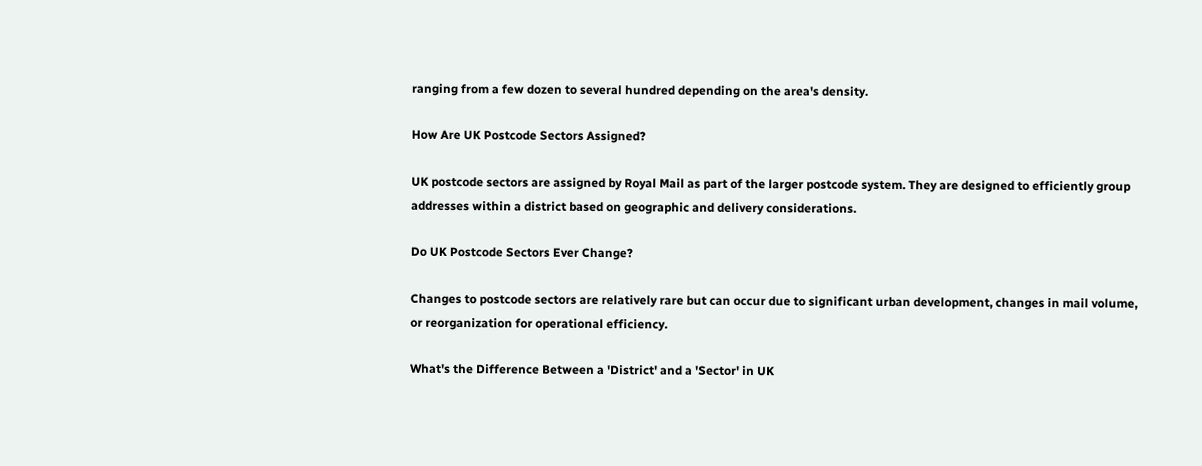ranging from a few dozen to several hundred depending on the area's density.

How Are UK Postcode Sectors Assigned?

UK postcode sectors are assigned by Royal Mail as part of the larger postcode system. They are designed to efficiently group addresses within a district based on geographic and delivery considerations.

Do UK Postcode Sectors Ever Change?

Changes to postcode sectors are relatively rare but can occur due to significant urban development, changes in mail volume, or reorganization for operational efficiency.

What's the Difference Between a 'District' and a 'Sector' in UK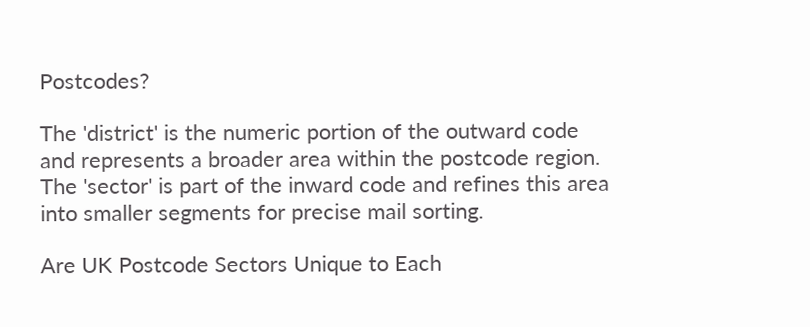Postcodes?

The 'district' is the numeric portion of the outward code and represents a broader area within the postcode region. The 'sector' is part of the inward code and refines this area into smaller segments for precise mail sorting.

Are UK Postcode Sectors Unique to Each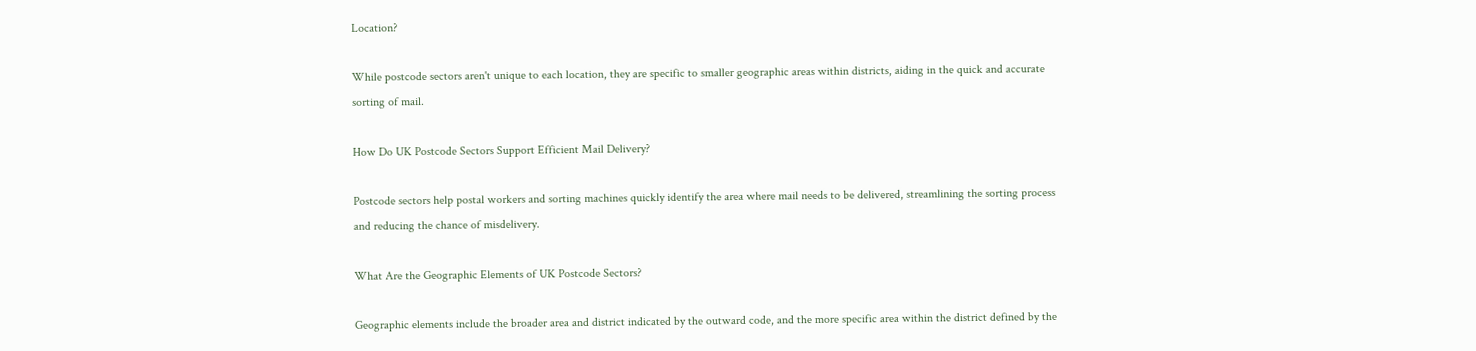Location?

While postcode sectors aren't unique to each location, they are specific to smaller geographic areas within districts, aiding in the quick and accurate sorting of mail.

How Do UK Postcode Sectors Support Efficient Mail Delivery?

Postcode sectors help postal workers and sorting machines quickly identify the area where mail needs to be delivered, streamlining the sorting process and reducing the chance of misdelivery.

What Are the Geographic Elements of UK Postcode Sectors?

Geographic elements include the broader area and district indicated by the outward code, and the more specific area within the district defined by the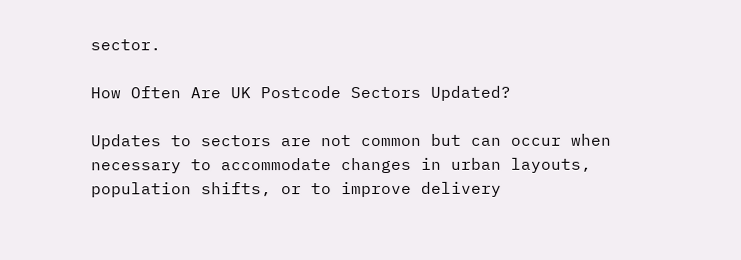sector.

How Often Are UK Postcode Sectors Updated?

Updates to sectors are not common but can occur when necessary to accommodate changes in urban layouts, population shifts, or to improve delivery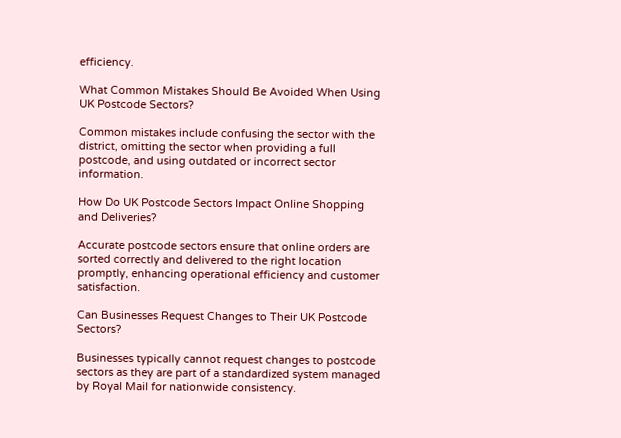efficiency.

What Common Mistakes Should Be Avoided When Using UK Postcode Sectors?

Common mistakes include confusing the sector with the district, omitting the sector when providing a full postcode, and using outdated or incorrect sector information.

How Do UK Postcode Sectors Impact Online Shopping and Deliveries?

Accurate postcode sectors ensure that online orders are sorted correctly and delivered to the right location promptly, enhancing operational efficiency and customer satisfaction.

Can Businesses Request Changes to Their UK Postcode Sectors?

Businesses typically cannot request changes to postcode sectors as they are part of a standardized system managed by Royal Mail for nationwide consistency.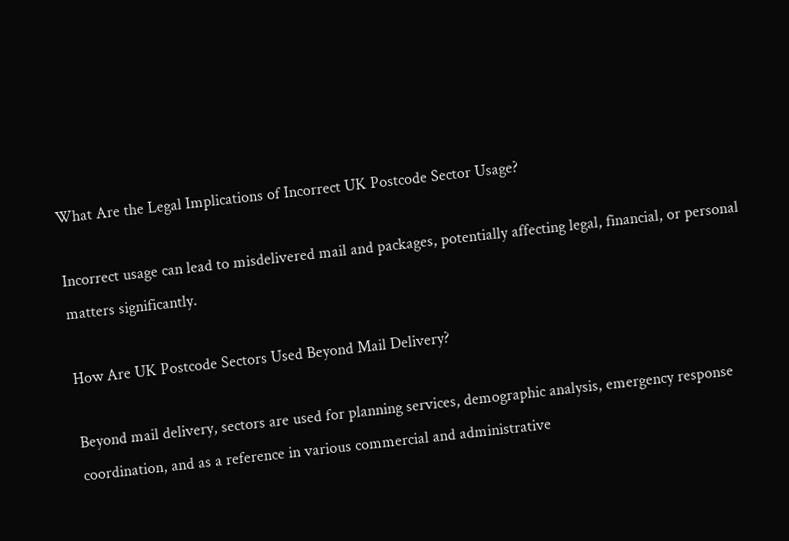What Are the Legal Implications of Incorrect UK Postcode Sector Usage?

Incorrect usage can lead to misdelivered mail and packages, potentially affecting legal, financial, or personal matters significantly.

How Are UK Postcode Sectors Used Beyond Mail Delivery?

Beyond mail delivery, sectors are used for planning services, demographic analysis, emergency response coordination, and as a reference in various commercial and administrative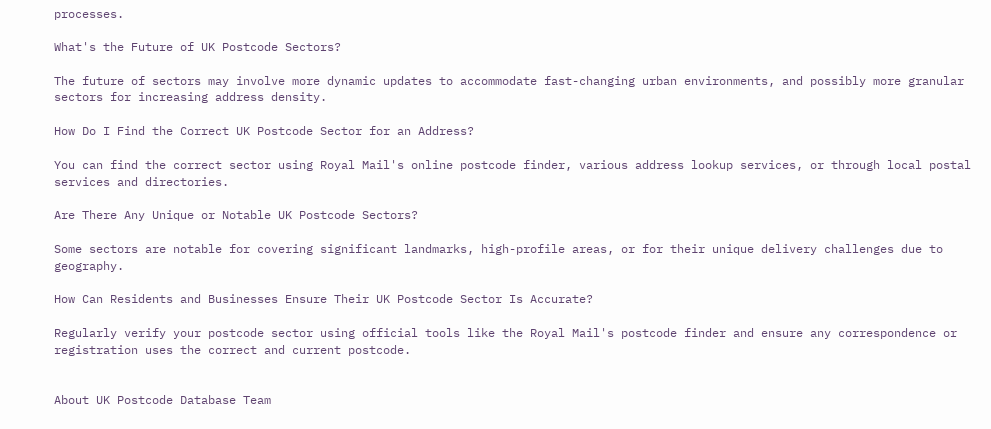processes.

What's the Future of UK Postcode Sectors?

The future of sectors may involve more dynamic updates to accommodate fast-changing urban environments, and possibly more granular sectors for increasing address density.

How Do I Find the Correct UK Postcode Sector for an Address?

You can find the correct sector using Royal Mail's online postcode finder, various address lookup services, or through local postal services and directories.

Are There Any Unique or Notable UK Postcode Sectors?

Some sectors are notable for covering significant landmarks, high-profile areas, or for their unique delivery challenges due to geography.

How Can Residents and Businesses Ensure Their UK Postcode Sector Is Accurate?

Regularly verify your postcode sector using official tools like the Royal Mail's postcode finder and ensure any correspondence or registration uses the correct and current postcode.


About UK Postcode Database Team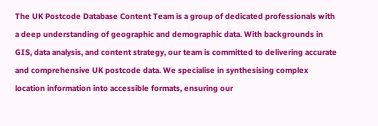The UK Postcode Database Content Team is a group of dedicated professionals with a deep understanding of geographic and demographic data. With backgrounds in GIS, data analysis, and content strategy, our team is committed to delivering accurate and comprehensive UK postcode data. We specialise in synthesising complex location information into accessible formats, ensuring our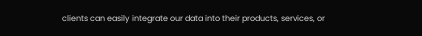clients can easily integrate our data into their products, services, or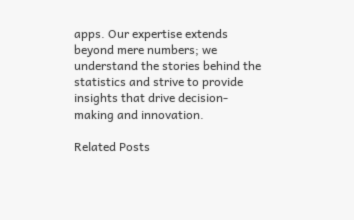apps. Our expertise extends beyond mere numbers; we understand the stories behind the statistics and strive to provide insights that drive decision-making and innovation.

Related Posts